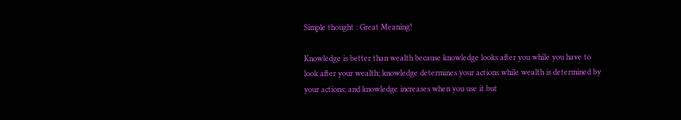Simple thought : Great Meaning!

Knowledge is better than wealth because knowledge looks after you while you have to look after your wealth; knowledge determines your actions while wealth is determined by your actions; and knowledge increases when you use it but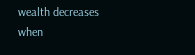wealth decreases when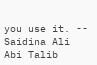you use it. -- Saidina Ali Abi Talib